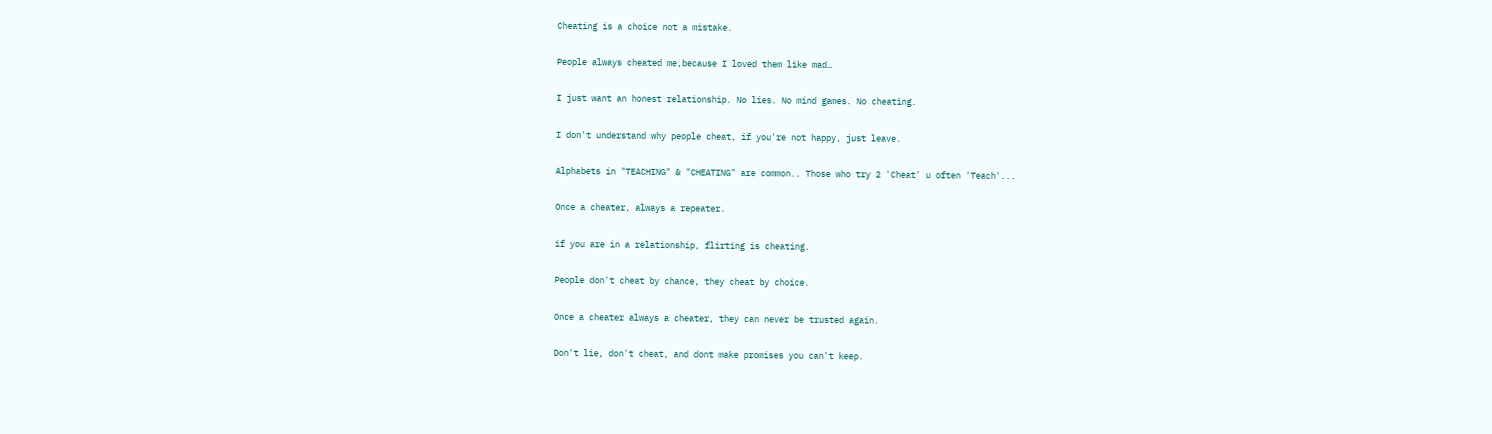Cheating is a choice not a mistake.

People always cheated me,because I loved them like mad…

I just want an honest relationship. No lies. No mind games. No cheating.

I don't understand why people cheat, if you're not happy, just leave.

Alphabets in "TEACHING" & "CHEATING" are common.. Those who try 2 'Cheat' u often 'Teach'...

Once a cheater, always a repeater.

if you are in a relationship, flirting is cheating.

People don't cheat by chance, they cheat by choice.

Once a cheater always a cheater, they can never be trusted again.

Don't lie, don't cheat, and dont make promises you can't keep.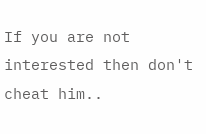If you are not interested then don't cheat him..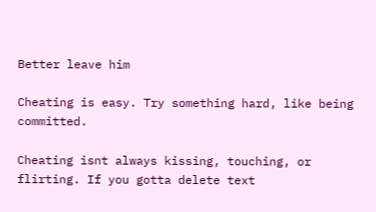Better leave him

Cheating is easy. Try something hard, like being committed.

Cheating isnt always kissing, touching, or flirting. If you gotta delete text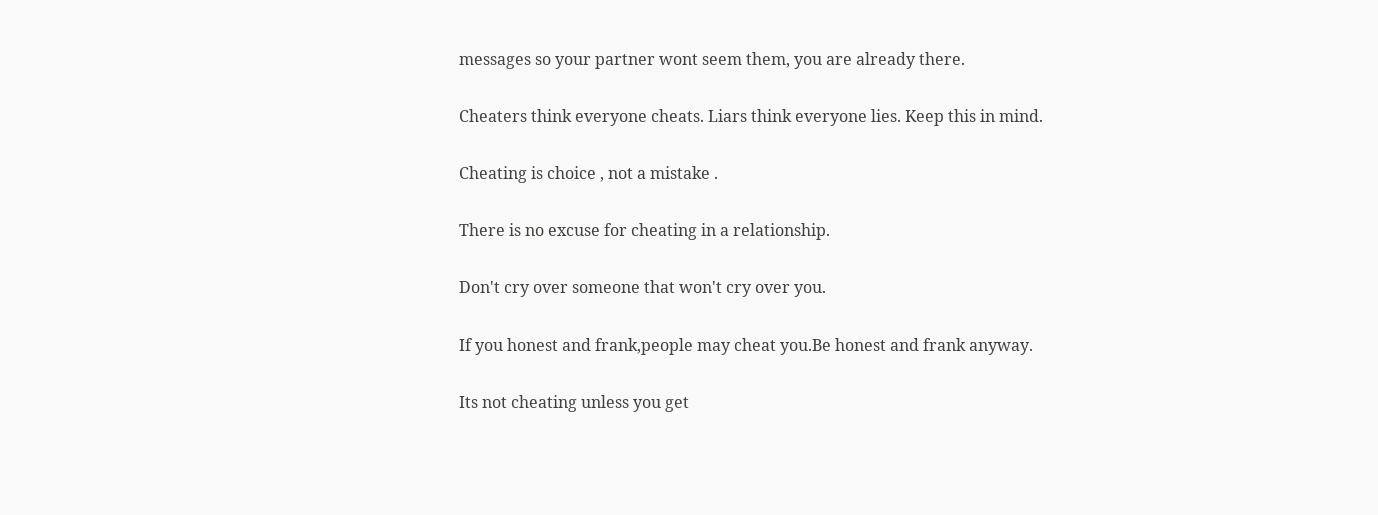messages so your partner wont seem them, you are already there.

Cheaters think everyone cheats. Liars think everyone lies. Keep this in mind.

Cheating is choice , not a mistake .

There is no excuse for cheating in a relationship.

Don't cry over someone that won't cry over you.

If you honest and frank,people may cheat you.Be honest and frank anyway.

Its not cheating unless you get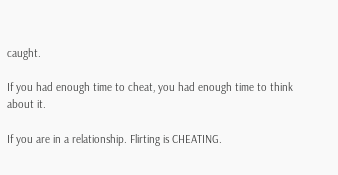caught.

If you had enough time to cheat, you had enough time to think about it.

If you are in a relationship. Flirting is CHEATING.